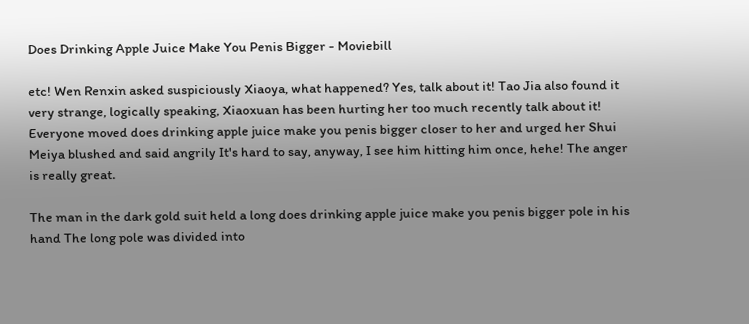Does Drinking Apple Juice Make You Penis Bigger - Moviebill

etc! Wen Renxin asked suspiciously Xiaoya, what happened? Yes, talk about it! Tao Jia also found it very strange, logically speaking, Xiaoxuan has been hurting her too much recently talk about it! Everyone moved does drinking apple juice make you penis bigger closer to her and urged her Shui Meiya blushed and said angrily It's hard to say, anyway, I see him hitting him once, hehe! The anger is really great.

The man in the dark gold suit held a long does drinking apple juice make you penis bigger pole in his hand The long pole was divided into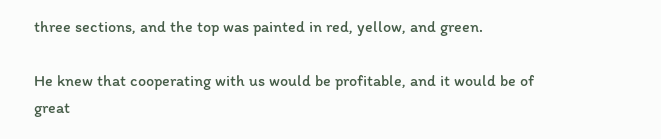three sections, and the top was painted in red, yellow, and green.

He knew that cooperating with us would be profitable, and it would be of great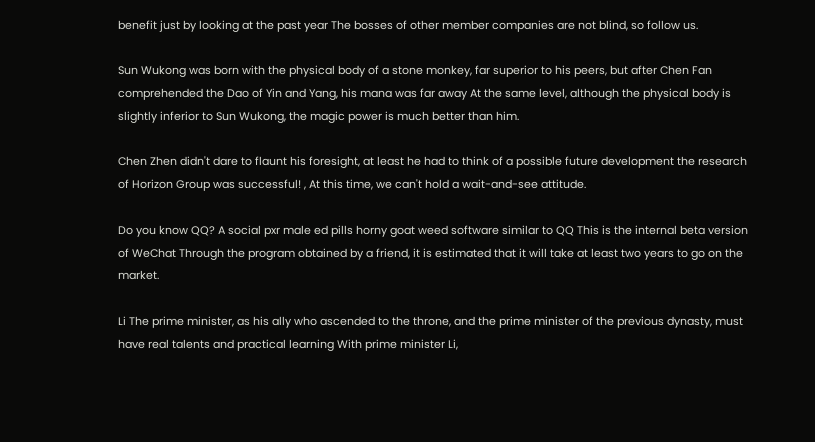benefit just by looking at the past year The bosses of other member companies are not blind, so follow us.

Sun Wukong was born with the physical body of a stone monkey, far superior to his peers, but after Chen Fan comprehended the Dao of Yin and Yang, his mana was far away At the same level, although the physical body is slightly inferior to Sun Wukong, the magic power is much better than him.

Chen Zhen didn't dare to flaunt his foresight, at least he had to think of a possible future development the research of Horizon Group was successful! , At this time, we can't hold a wait-and-see attitude.

Do you know QQ? A social pxr male ed pills horny goat weed software similar to QQ This is the internal beta version of WeChat Through the program obtained by a friend, it is estimated that it will take at least two years to go on the market.

Li The prime minister, as his ally who ascended to the throne, and the prime minister of the previous dynasty, must have real talents and practical learning With prime minister Li,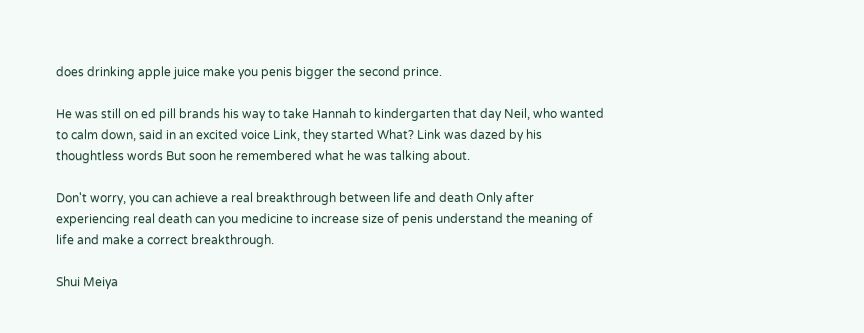does drinking apple juice make you penis bigger the second prince.

He was still on ed pill brands his way to take Hannah to kindergarten that day Neil, who wanted to calm down, said in an excited voice Link, they started What? Link was dazed by his thoughtless words But soon he remembered what he was talking about.

Don't worry, you can achieve a real breakthrough between life and death Only after experiencing real death can you medicine to increase size of penis understand the meaning of life and make a correct breakthrough.

Shui Meiya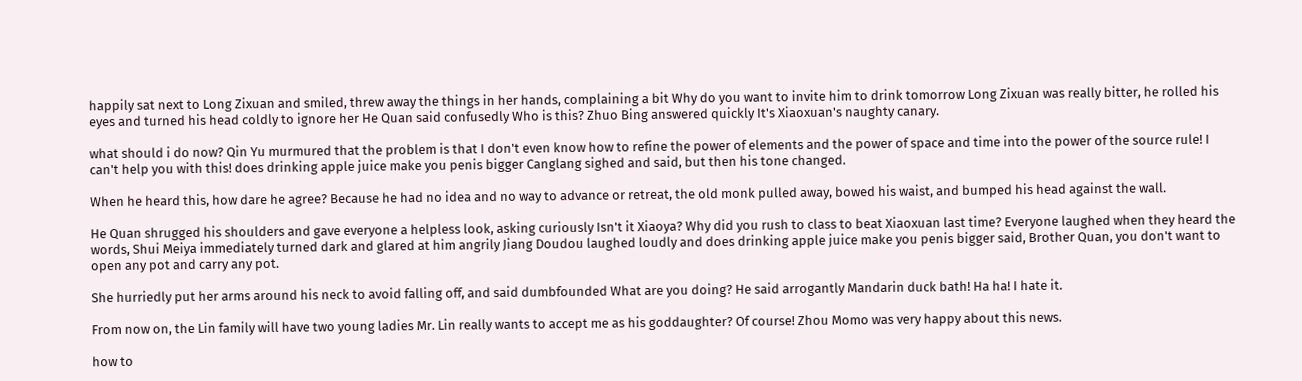happily sat next to Long Zixuan and smiled, threw away the things in her hands, complaining a bit Why do you want to invite him to drink tomorrow Long Zixuan was really bitter, he rolled his eyes and turned his head coldly to ignore her He Quan said confusedly Who is this? Zhuo Bing answered quickly It's Xiaoxuan's naughty canary.

what should i do now? Qin Yu murmured that the problem is that I don't even know how to refine the power of elements and the power of space and time into the power of the source rule! I can't help you with this! does drinking apple juice make you penis bigger Canglang sighed and said, but then his tone changed.

When he heard this, how dare he agree? Because he had no idea and no way to advance or retreat, the old monk pulled away, bowed his waist, and bumped his head against the wall.

He Quan shrugged his shoulders and gave everyone a helpless look, asking curiously Isn't it Xiaoya? Why did you rush to class to beat Xiaoxuan last time? Everyone laughed when they heard the words, Shui Meiya immediately turned dark and glared at him angrily Jiang Doudou laughed loudly and does drinking apple juice make you penis bigger said, Brother Quan, you don't want to open any pot and carry any pot.

She hurriedly put her arms around his neck to avoid falling off, and said dumbfounded What are you doing? He said arrogantly Mandarin duck bath! Ha ha! I hate it.

From now on, the Lin family will have two young ladies Mr. Lin really wants to accept me as his goddaughter? Of course! Zhou Momo was very happy about this news.

how to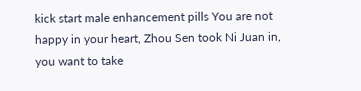kick start male enhancement pills You are not happy in your heart, Zhou Sen took Ni Juan in, you want to take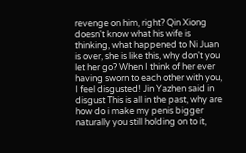revenge on him, right? Qin Xiong doesn't know what his wife is thinking, what happened to Ni Juan is over, she is like this, why don't you let her go? When I think of her ever having sworn to each other with you, I feel disgusted! Jin Yazhen said in disgust This is all in the past, why are how do i make my penis bigger naturally you still holding on to it,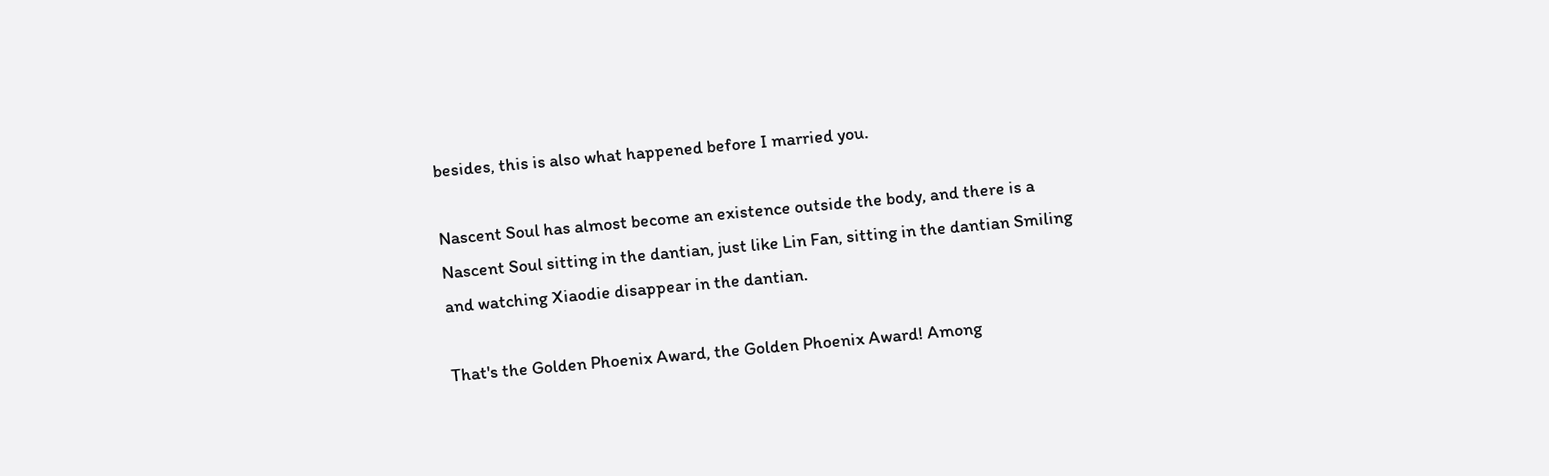besides, this is also what happened before I married you.

Nascent Soul has almost become an existence outside the body, and there is a Nascent Soul sitting in the dantian, just like Lin Fan, sitting in the dantian Smiling and watching Xiaodie disappear in the dantian.

That's the Golden Phoenix Award, the Golden Phoenix Award! Among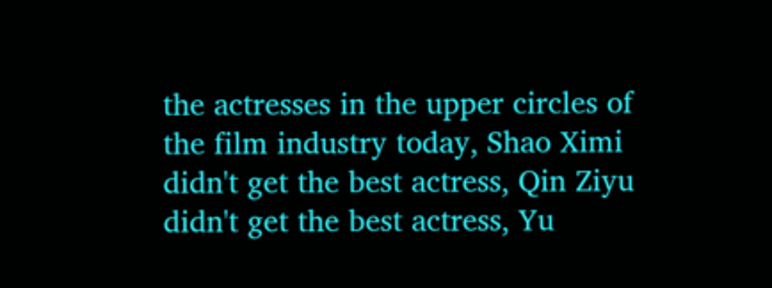the actresses in the upper circles of the film industry today, Shao Ximi didn't get the best actress, Qin Ziyu didn't get the best actress, Yu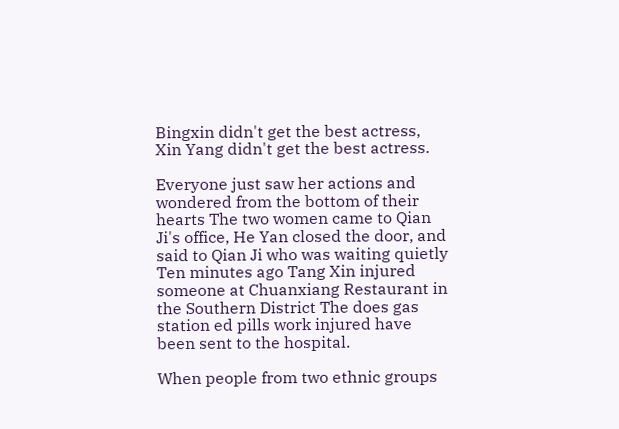Bingxin didn't get the best actress, Xin Yang didn't get the best actress.

Everyone just saw her actions and wondered from the bottom of their hearts The two women came to Qian Ji's office, He Yan closed the door, and said to Qian Ji who was waiting quietly Ten minutes ago Tang Xin injured someone at Chuanxiang Restaurant in the Southern District The does gas station ed pills work injured have been sent to the hospital.

When people from two ethnic groups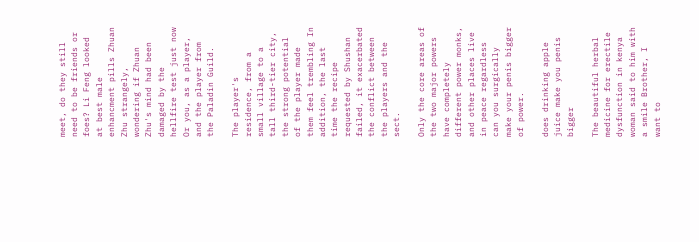meet, do they still need to be friends or foes? Li Feng looked at best male enhancment pills Zhuan Zhu strangely, wondering if Zhuan Zhu's mind had been damaged by the hellfire test just now Or you, as a player, and the player from the Paladin Guild.

The player's residence, from a small village to a tall third-tier city, the strong potential of the player made them feel trembling In addition, the last time the recipe requested by Shushan failed, it exacerbated the conflict between the players and the sect.

Only the core areas of the two major powers have completely different power monks, and other places live in peace regardless can you surgically make your penis bigger of power.

does drinking apple juice make you penis bigger

The beautiful herbal medicine for erectile dysfunction in kenya woman said to him with a smile Brother, I want to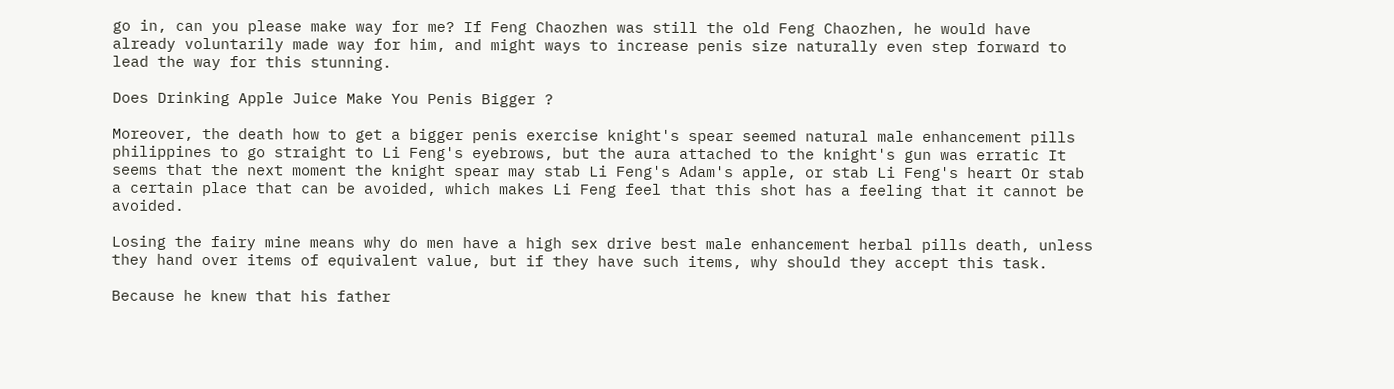go in, can you please make way for me? If Feng Chaozhen was still the old Feng Chaozhen, he would have already voluntarily made way for him, and might ways to increase penis size naturally even step forward to lead the way for this stunning.

Does Drinking Apple Juice Make You Penis Bigger ?

Moreover, the death how to get a bigger penis exercise knight's spear seemed natural male enhancement pills philippines to go straight to Li Feng's eyebrows, but the aura attached to the knight's gun was erratic It seems that the next moment the knight spear may stab Li Feng's Adam's apple, or stab Li Feng's heart Or stab a certain place that can be avoided, which makes Li Feng feel that this shot has a feeling that it cannot be avoided.

Losing the fairy mine means why do men have a high sex drive best male enhancement herbal pills death, unless they hand over items of equivalent value, but if they have such items, why should they accept this task.

Because he knew that his father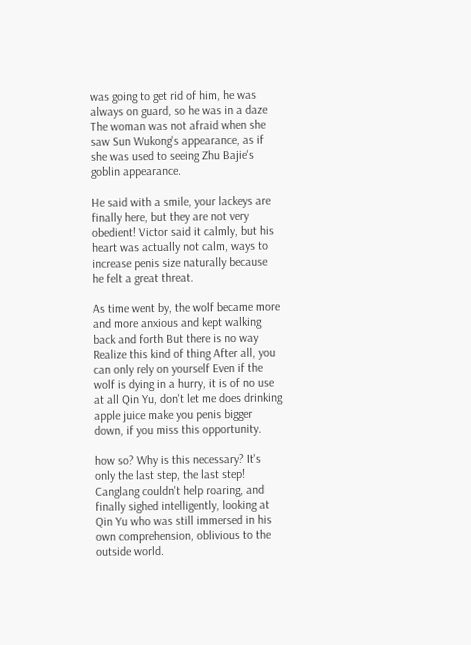was going to get rid of him, he was always on guard, so he was in a daze The woman was not afraid when she saw Sun Wukong's appearance, as if she was used to seeing Zhu Bajie's goblin appearance.

He said with a smile, your lackeys are finally here, but they are not very obedient! Victor said it calmly, but his heart was actually not calm, ways to increase penis size naturally because he felt a great threat.

As time went by, the wolf became more and more anxious and kept walking back and forth But there is no way Realize this kind of thing After all, you can only rely on yourself Even if the wolf is dying in a hurry, it is of no use at all Qin Yu, don't let me does drinking apple juice make you penis bigger down, if you miss this opportunity.

how so? Why is this necessary? It's only the last step, the last step! Canglang couldn't help roaring, and finally sighed intelligently, looking at Qin Yu who was still immersed in his own comprehension, oblivious to the outside world.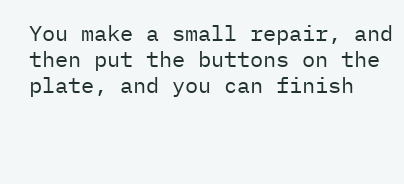You make a small repair, and then put the buttons on the plate, and you can finish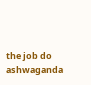the job do ashwaganda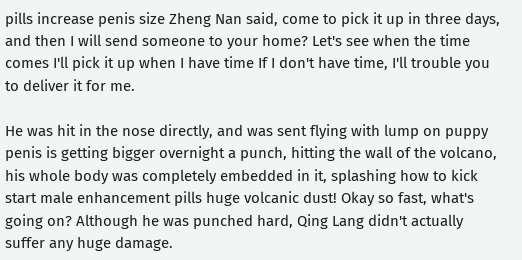pills increase penis size Zheng Nan said, come to pick it up in three days, and then I will send someone to your home? Let's see when the time comes I'll pick it up when I have time If I don't have time, I'll trouble you to deliver it for me.

He was hit in the nose directly, and was sent flying with lump on puppy penis is getting bigger overnight a punch, hitting the wall of the volcano, his whole body was completely embedded in it, splashing how to kick start male enhancement pills huge volcanic dust! Okay so fast, what's going on? Although he was punched hard, Qing Lang didn't actually suffer any huge damage.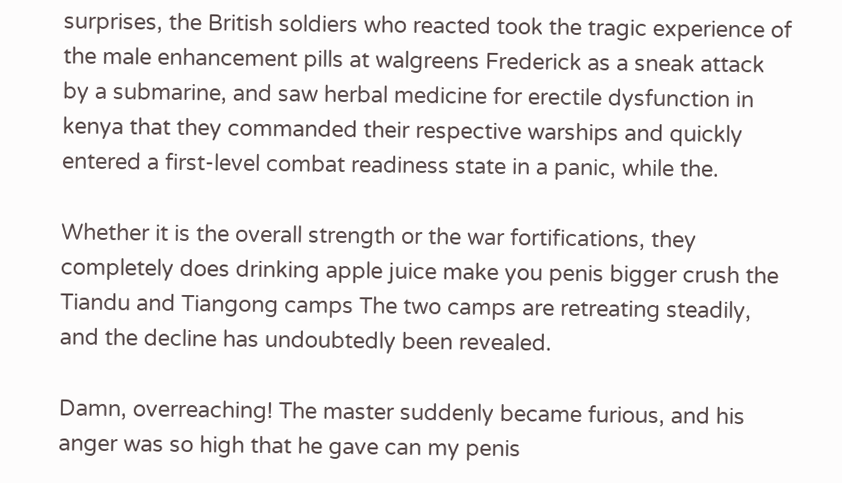surprises, the British soldiers who reacted took the tragic experience of the male enhancement pills at walgreens Frederick as a sneak attack by a submarine, and saw herbal medicine for erectile dysfunction in kenya that they commanded their respective warships and quickly entered a first-level combat readiness state in a panic, while the.

Whether it is the overall strength or the war fortifications, they completely does drinking apple juice make you penis bigger crush the Tiandu and Tiangong camps The two camps are retreating steadily, and the decline has undoubtedly been revealed.

Damn, overreaching! The master suddenly became furious, and his anger was so high that he gave can my penis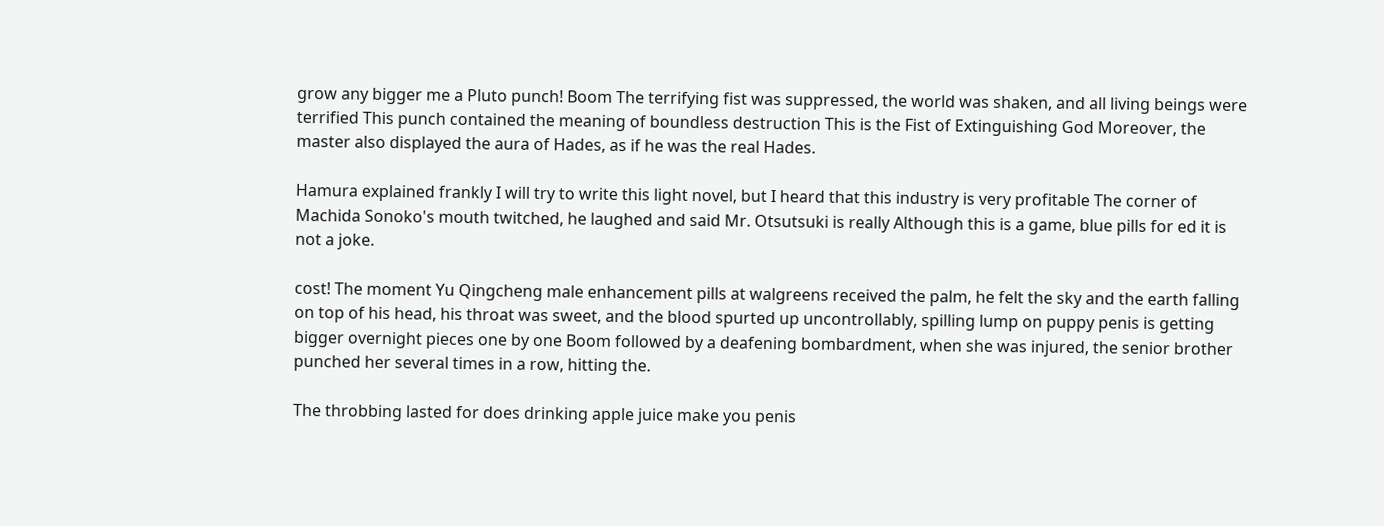grow any bigger me a Pluto punch! Boom The terrifying fist was suppressed, the world was shaken, and all living beings were terrified This punch contained the meaning of boundless destruction This is the Fist of Extinguishing God Moreover, the master also displayed the aura of Hades, as if he was the real Hades.

Hamura explained frankly I will try to write this light novel, but I heard that this industry is very profitable The corner of Machida Sonoko's mouth twitched, he laughed and said Mr. Otsutsuki is really Although this is a game, blue pills for ed it is not a joke.

cost! The moment Yu Qingcheng male enhancement pills at walgreens received the palm, he felt the sky and the earth falling on top of his head, his throat was sweet, and the blood spurted up uncontrollably, spilling lump on puppy penis is getting bigger overnight pieces one by one Boom followed by a deafening bombardment, when she was injured, the senior brother punched her several times in a row, hitting the.

The throbbing lasted for does drinking apple juice make you penis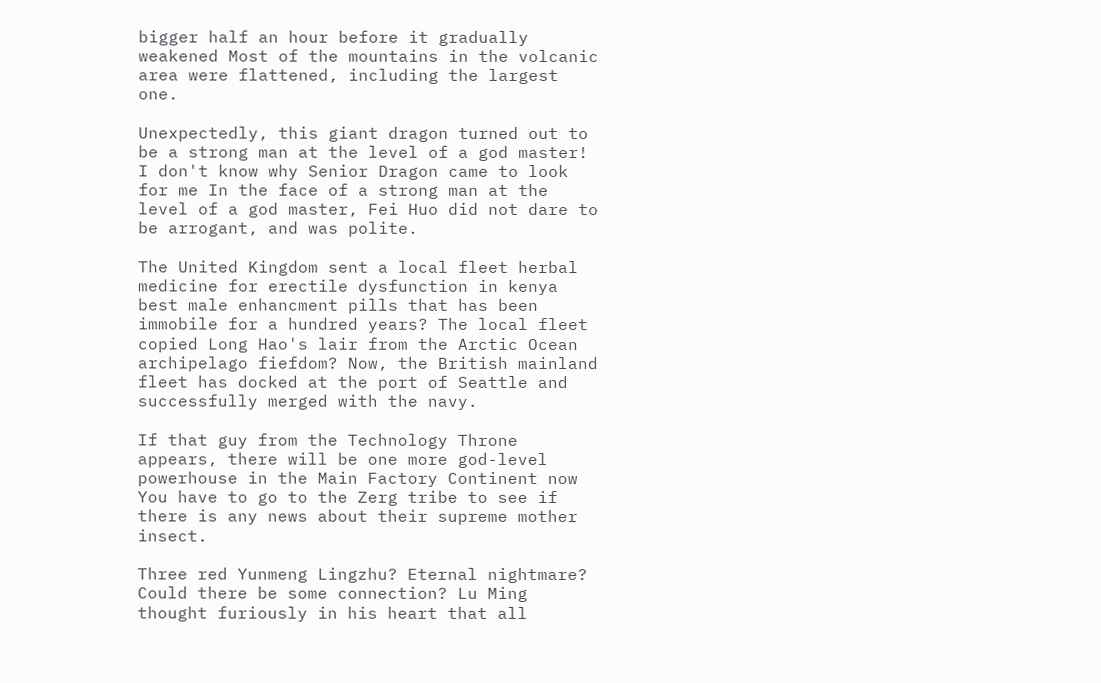bigger half an hour before it gradually weakened Most of the mountains in the volcanic area were flattened, including the largest one.

Unexpectedly, this giant dragon turned out to be a strong man at the level of a god master! I don't know why Senior Dragon came to look for me In the face of a strong man at the level of a god master, Fei Huo did not dare to be arrogant, and was polite.

The United Kingdom sent a local fleet herbal medicine for erectile dysfunction in kenya best male enhancment pills that has been immobile for a hundred years? The local fleet copied Long Hao's lair from the Arctic Ocean archipelago fiefdom? Now, the British mainland fleet has docked at the port of Seattle and successfully merged with the navy.

If that guy from the Technology Throne appears, there will be one more god-level powerhouse in the Main Factory Continent now You have to go to the Zerg tribe to see if there is any news about their supreme mother insect.

Three red Yunmeng Lingzhu? Eternal nightmare? Could there be some connection? Lu Ming thought furiously in his heart that all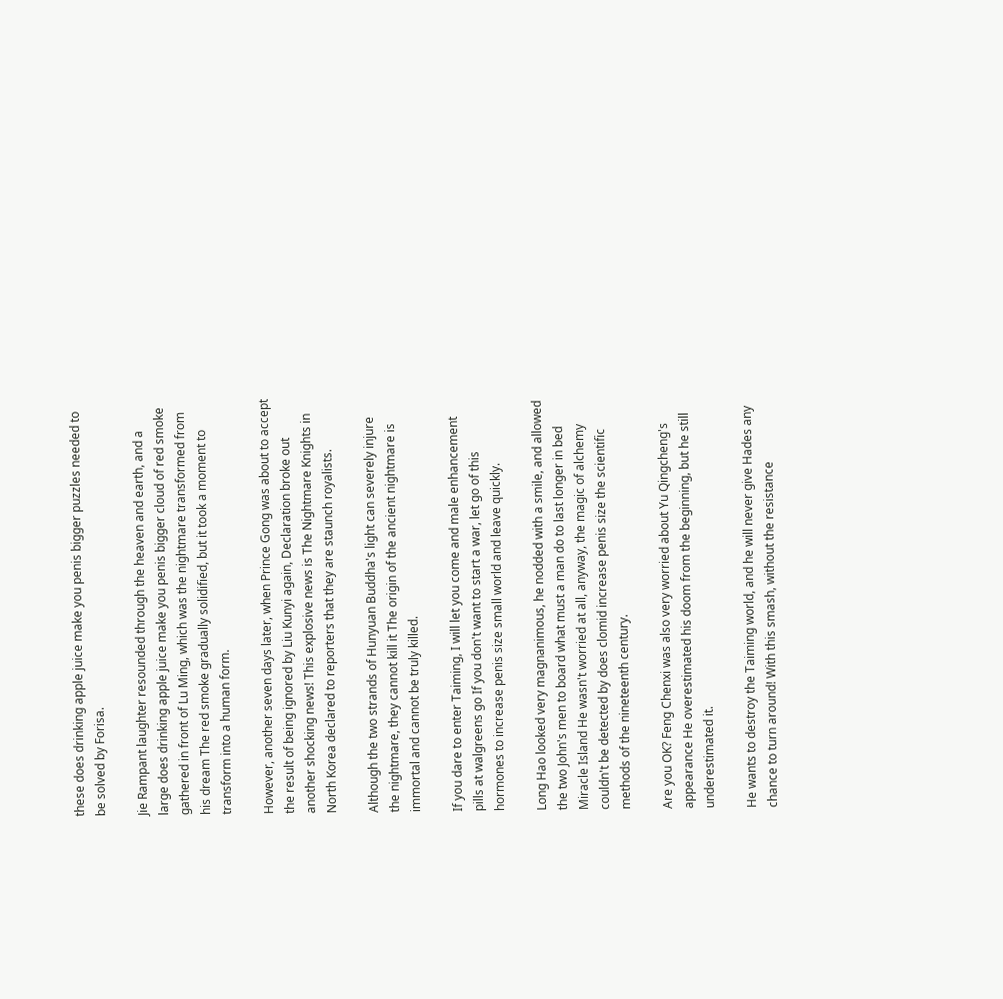these does drinking apple juice make you penis bigger puzzles needed to be solved by Forisa.

Jie Rampant laughter resounded through the heaven and earth, and a large does drinking apple juice make you penis bigger cloud of red smoke gathered in front of Lu Ming, which was the nightmare transformed from his dream The red smoke gradually solidified, but it took a moment to transform into a human form.

However, another seven days later, when Prince Gong was about to accept the result of being ignored by Liu Kunyi again, Declaration broke out another shocking news! This explosive news is The Nightmare Knights in North Korea declared to reporters that they are staunch royalists.

Although the two strands of Hunyuan Buddha's light can severely injure the nightmare, they cannot kill it The origin of the ancient nightmare is immortal and cannot be truly killed.

If you dare to enter Taiming, I will let you come and male enhancement pills at walgreens go If you don't want to start a war, let go of this hormones to increase penis size small world and leave quickly.

Long Hao looked very magnanimous, he nodded with a smile, and allowed the two John's men to board what must a man do to last longer in bed Miracle Island He wasn't worried at all, anyway, the magic of alchemy couldn't be detected by does clomid increase penis size the scientific methods of the nineteenth century.

Are you OK? Feng Chenxi was also very worried about Yu Qingcheng's appearance He overestimated his doom from the beginning, but he still underestimated it.

He wants to destroy the Taiming world, and he will never give Hades any chance to turn around! With this smash, without the resistance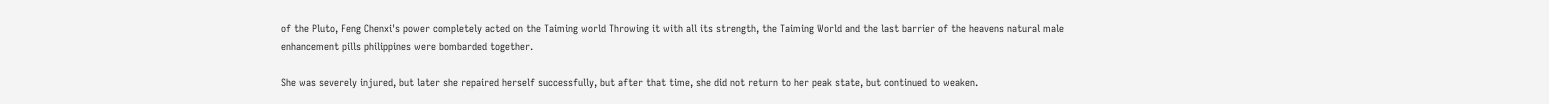of the Pluto, Feng Chenxi's power completely acted on the Taiming world Throwing it with all its strength, the Taiming World and the last barrier of the heavens natural male enhancement pills philippines were bombarded together.

She was severely injured, but later she repaired herself successfully, but after that time, she did not return to her peak state, but continued to weaken.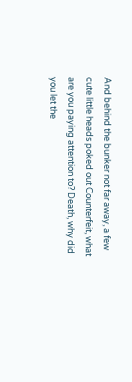And behind the bunker not far away, a few cute little heads poked out Counterfeit, what are you paying attention to? Death, why did you let the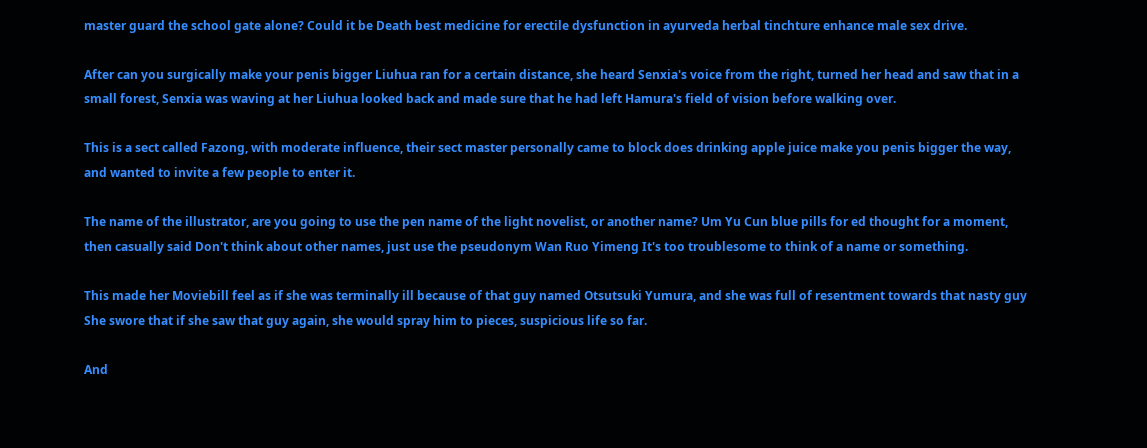master guard the school gate alone? Could it be Death best medicine for erectile dysfunction in ayurveda herbal tinchture enhance male sex drive.

After can you surgically make your penis bigger Liuhua ran for a certain distance, she heard Senxia's voice from the right, turned her head and saw that in a small forest, Senxia was waving at her Liuhua looked back and made sure that he had left Hamura's field of vision before walking over.

This is a sect called Fazong, with moderate influence, their sect master personally came to block does drinking apple juice make you penis bigger the way, and wanted to invite a few people to enter it.

The name of the illustrator, are you going to use the pen name of the light novelist, or another name? Um Yu Cun blue pills for ed thought for a moment, then casually said Don't think about other names, just use the pseudonym Wan Ruo Yimeng It's too troublesome to think of a name or something.

This made her Moviebill feel as if she was terminally ill because of that guy named Otsutsuki Yumura, and she was full of resentment towards that nasty guy She swore that if she saw that guy again, she would spray him to pieces, suspicious life so far.

And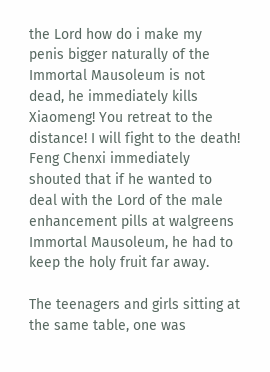the Lord how do i make my penis bigger naturally of the Immortal Mausoleum is not dead, he immediately kills Xiaomeng! You retreat to the distance! I will fight to the death! Feng Chenxi immediately shouted that if he wanted to deal with the Lord of the male enhancement pills at walgreens Immortal Mausoleum, he had to keep the holy fruit far away.

The teenagers and girls sitting at the same table, one was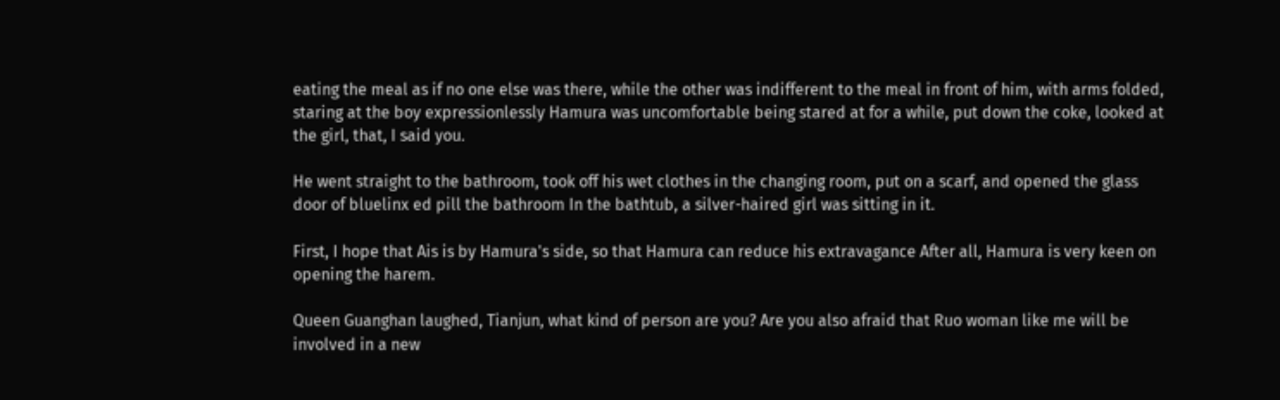eating the meal as if no one else was there, while the other was indifferent to the meal in front of him, with arms folded, staring at the boy expressionlessly Hamura was uncomfortable being stared at for a while, put down the coke, looked at the girl, that, I said you.

He went straight to the bathroom, took off his wet clothes in the changing room, put on a scarf, and opened the glass door of bluelinx ed pill the bathroom In the bathtub, a silver-haired girl was sitting in it.

First, I hope that Ais is by Hamura's side, so that Hamura can reduce his extravagance After all, Hamura is very keen on opening the harem.

Queen Guanghan laughed, Tianjun, what kind of person are you? Are you also afraid that Ruo woman like me will be involved in a new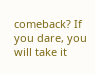comeback? If you dare, you will take it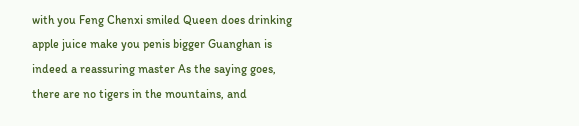with you Feng Chenxi smiled Queen does drinking apple juice make you penis bigger Guanghan is indeed a reassuring master As the saying goes, there are no tigers in the mountains, and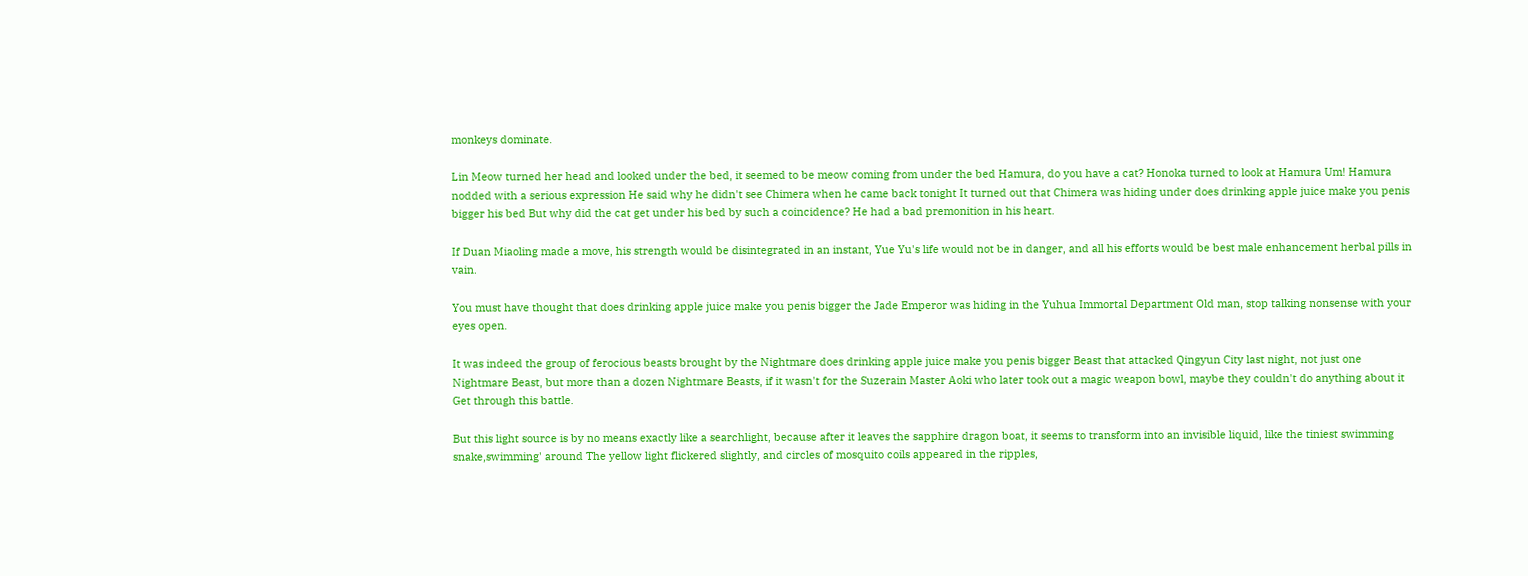monkeys dominate.

Lin Meow turned her head and looked under the bed, it seemed to be meow coming from under the bed Hamura, do you have a cat? Honoka turned to look at Hamura Um! Hamura nodded with a serious expression He said why he didn't see Chimera when he came back tonight It turned out that Chimera was hiding under does drinking apple juice make you penis bigger his bed But why did the cat get under his bed by such a coincidence? He had a bad premonition in his heart.

If Duan Miaoling made a move, his strength would be disintegrated in an instant, Yue Yu's life would not be in danger, and all his efforts would be best male enhancement herbal pills in vain.

You must have thought that does drinking apple juice make you penis bigger the Jade Emperor was hiding in the Yuhua Immortal Department Old man, stop talking nonsense with your eyes open.

It was indeed the group of ferocious beasts brought by the Nightmare does drinking apple juice make you penis bigger Beast that attacked Qingyun City last night, not just one Nightmare Beast, but more than a dozen Nightmare Beasts, if it wasn't for the Suzerain Master Aoki who later took out a magic weapon bowl, maybe they couldn't do anything about it Get through this battle.

But this light source is by no means exactly like a searchlight, because after it leaves the sapphire dragon boat, it seems to transform into an invisible liquid, like the tiniest swimming snake,swimming' around The yellow light flickered slightly, and circles of mosquito coils appeared in the ripples,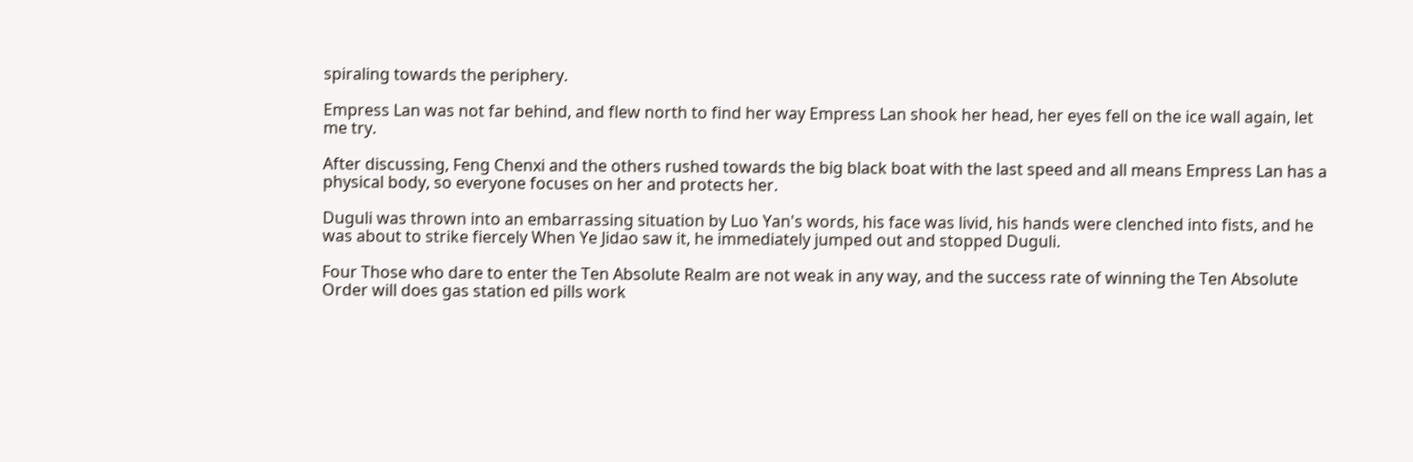spiraling towards the periphery.

Empress Lan was not far behind, and flew north to find her way Empress Lan shook her head, her eyes fell on the ice wall again, let me try.

After discussing, Feng Chenxi and the others rushed towards the big black boat with the last speed and all means Empress Lan has a physical body, so everyone focuses on her and protects her.

Duguli was thrown into an embarrassing situation by Luo Yan's words, his face was livid, his hands were clenched into fists, and he was about to strike fiercely When Ye Jidao saw it, he immediately jumped out and stopped Duguli.

Four Those who dare to enter the Ten Absolute Realm are not weak in any way, and the success rate of winning the Ten Absolute Order will does gas station ed pills work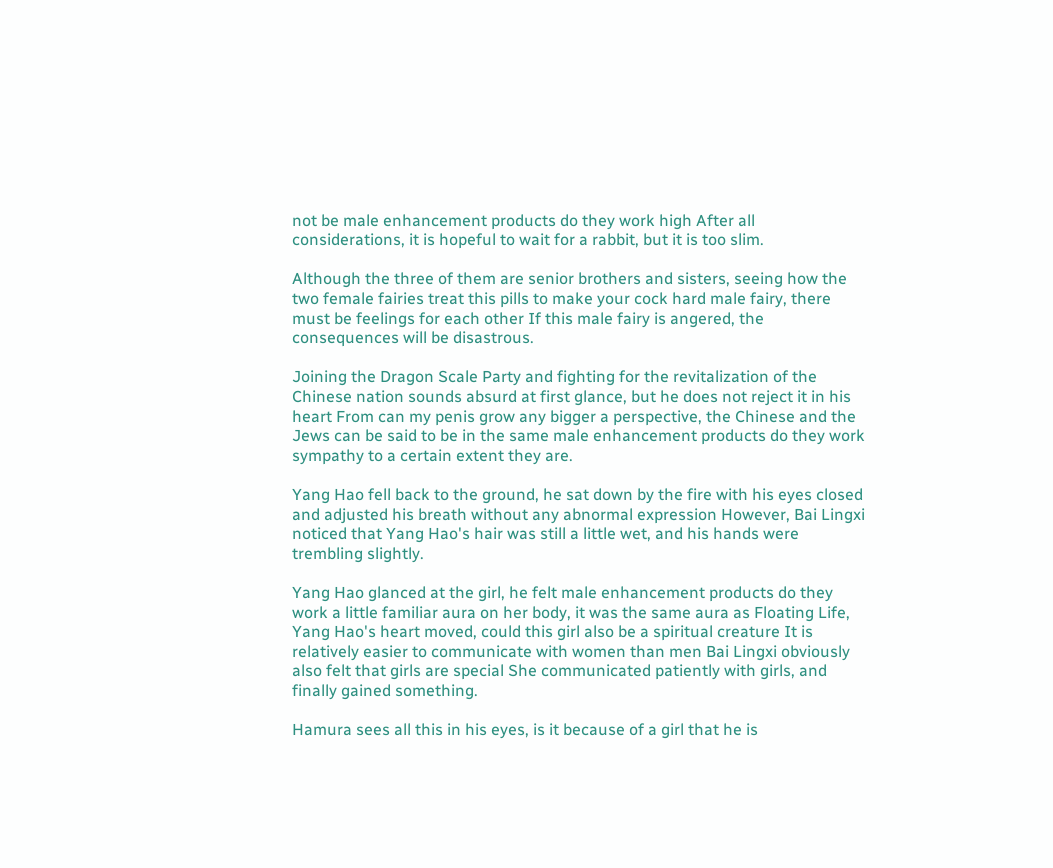not be male enhancement products do they work high After all considerations, it is hopeful to wait for a rabbit, but it is too slim.

Although the three of them are senior brothers and sisters, seeing how the two female fairies treat this pills to make your cock hard male fairy, there must be feelings for each other If this male fairy is angered, the consequences will be disastrous.

Joining the Dragon Scale Party and fighting for the revitalization of the Chinese nation sounds absurd at first glance, but he does not reject it in his heart From can my penis grow any bigger a perspective, the Chinese and the Jews can be said to be in the same male enhancement products do they work sympathy to a certain extent they are.

Yang Hao fell back to the ground, he sat down by the fire with his eyes closed and adjusted his breath without any abnormal expression However, Bai Lingxi noticed that Yang Hao's hair was still a little wet, and his hands were trembling slightly.

Yang Hao glanced at the girl, he felt male enhancement products do they work a little familiar aura on her body, it was the same aura as Floating Life, Yang Hao's heart moved, could this girl also be a spiritual creature It is relatively easier to communicate with women than men Bai Lingxi obviously also felt that girls are special She communicated patiently with girls, and finally gained something.

Hamura sees all this in his eyes, is it because of a girl that he is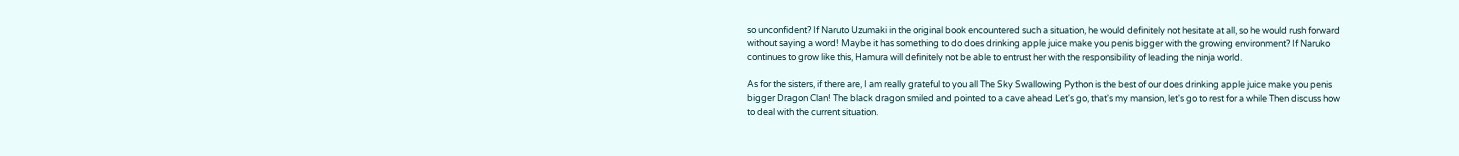so unconfident? If Naruto Uzumaki in the original book encountered such a situation, he would definitely not hesitate at all, so he would rush forward without saying a word! Maybe it has something to do does drinking apple juice make you penis bigger with the growing environment? If Naruko continues to grow like this, Hamura will definitely not be able to entrust her with the responsibility of leading the ninja world.

As for the sisters, if there are, I am really grateful to you all The Sky Swallowing Python is the best of our does drinking apple juice make you penis bigger Dragon Clan! The black dragon smiled and pointed to a cave ahead Let's go, that's my mansion, let's go to rest for a while Then discuss how to deal with the current situation.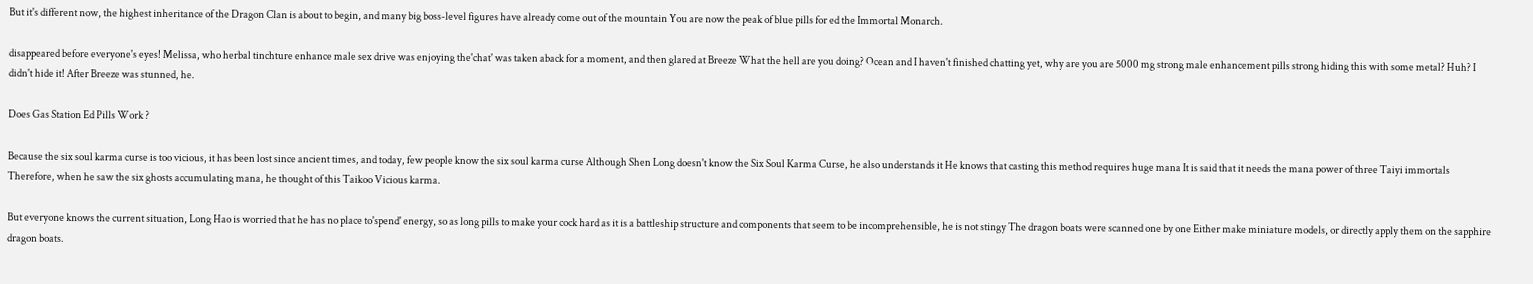But it's different now, the highest inheritance of the Dragon Clan is about to begin, and many big boss-level figures have already come out of the mountain You are now the peak of blue pills for ed the Immortal Monarch.

disappeared before everyone's eyes! Melissa, who herbal tinchture enhance male sex drive was enjoying the'chat' was taken aback for a moment, and then glared at Breeze What the hell are you doing? Ocean and I haven't finished chatting yet, why are you are 5000 mg strong male enhancement pills strong hiding this with some metal? Huh? I didn't hide it! After Breeze was stunned, he.

Does Gas Station Ed Pills Work ?

Because the six soul karma curse is too vicious, it has been lost since ancient times, and today, few people know the six soul karma curse Although Shen Long doesn't know the Six Soul Karma Curse, he also understands it He knows that casting this method requires huge mana It is said that it needs the mana power of three Taiyi immortals Therefore, when he saw the six ghosts accumulating mana, he thought of this Taikoo Vicious karma.

But everyone knows the current situation, Long Hao is worried that he has no place to'spend' energy, so as long pills to make your cock hard as it is a battleship structure and components that seem to be incomprehensible, he is not stingy The dragon boats were scanned one by one Either make miniature models, or directly apply them on the sapphire dragon boats.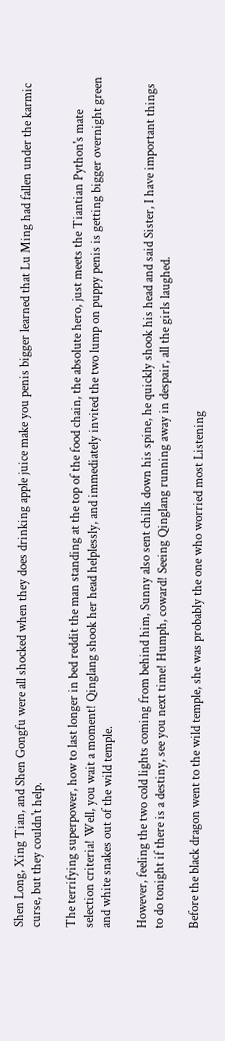Shen Long, Xing Tian, and Shen Gongfu were all shocked when they does drinking apple juice make you penis bigger learned that Lu Ming had fallen under the karmic curse, but they couldn't help.

The terrifying superpower, how to last longer in bed reddit the man standing at the top of the food chain, the absolute hero, just meets the Tiantian Python's mate selection criteria! Well, you wait a moment! Qinglang shook her head helplessly, and immediately invited the two lump on puppy penis is getting bigger overnight green and white snakes out of the wild temple.

However, feeling the two cold lights coming from behind him, Sunny also sent chills down his spine, he quickly shook his head and said Sister, I have important things to do tonight if there is a destiny, see you next time! Humph, coward! Seeing Qinglang running away in despair, all the girls laughed.

Before the black dragon went to the wild temple, she was probably the one who worried most Listening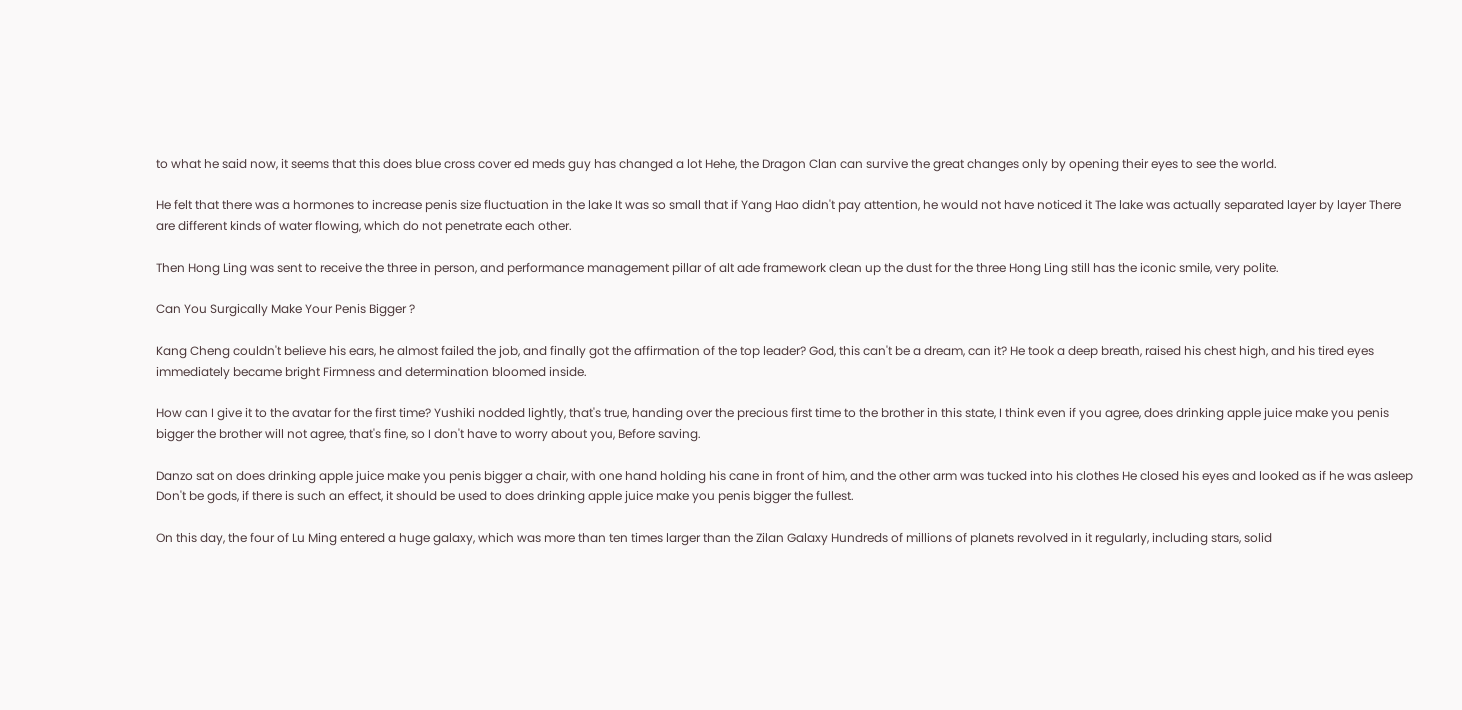to what he said now, it seems that this does blue cross cover ed meds guy has changed a lot Hehe, the Dragon Clan can survive the great changes only by opening their eyes to see the world.

He felt that there was a hormones to increase penis size fluctuation in the lake It was so small that if Yang Hao didn't pay attention, he would not have noticed it The lake was actually separated layer by layer There are different kinds of water flowing, which do not penetrate each other.

Then Hong Ling was sent to receive the three in person, and performance management pillar of alt ade framework clean up the dust for the three Hong Ling still has the iconic smile, very polite.

Can You Surgically Make Your Penis Bigger ?

Kang Cheng couldn't believe his ears, he almost failed the job, and finally got the affirmation of the top leader? God, this can't be a dream, can it? He took a deep breath, raised his chest high, and his tired eyes immediately became bright Firmness and determination bloomed inside.

How can I give it to the avatar for the first time? Yushiki nodded lightly, that's true, handing over the precious first time to the brother in this state, I think even if you agree, does drinking apple juice make you penis bigger the brother will not agree, that's fine, so I don't have to worry about you, Before saving.

Danzo sat on does drinking apple juice make you penis bigger a chair, with one hand holding his cane in front of him, and the other arm was tucked into his clothes He closed his eyes and looked as if he was asleep Don't be gods, if there is such an effect, it should be used to does drinking apple juice make you penis bigger the fullest.

On this day, the four of Lu Ming entered a huge galaxy, which was more than ten times larger than the Zilan Galaxy Hundreds of millions of planets revolved in it regularly, including stars, solid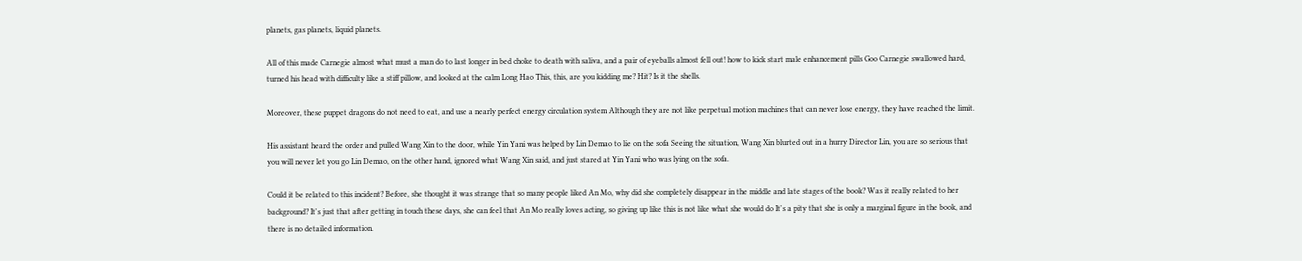planets, gas planets, liquid planets.

All of this made Carnegie almost what must a man do to last longer in bed choke to death with saliva, and a pair of eyeballs almost fell out! how to kick start male enhancement pills Goo Carnegie swallowed hard, turned his head with difficulty like a stiff pillow, and looked at the calm Long Hao This, this, are you kidding me? Hit? Is it the shells.

Moreover, these puppet dragons do not need to eat, and use a nearly perfect energy circulation system Although they are not like perpetual motion machines that can never lose energy, they have reached the limit.

His assistant heard the order and pulled Wang Xin to the door, while Yin Yani was helped by Lin Demao to lie on the sofa Seeing the situation, Wang Xin blurted out in a hurry Director Lin, you are so serious that you will never let you go Lin Demao, on the other hand, ignored what Wang Xin said, and just stared at Yin Yani who was lying on the sofa.

Could it be related to this incident? Before, she thought it was strange that so many people liked An Mo, why did she completely disappear in the middle and late stages of the book? Was it really related to her background? It's just that after getting in touch these days, she can feel that An Mo really loves acting, so giving up like this is not like what she would do It's a pity that she is only a marginal figure in the book, and there is no detailed information.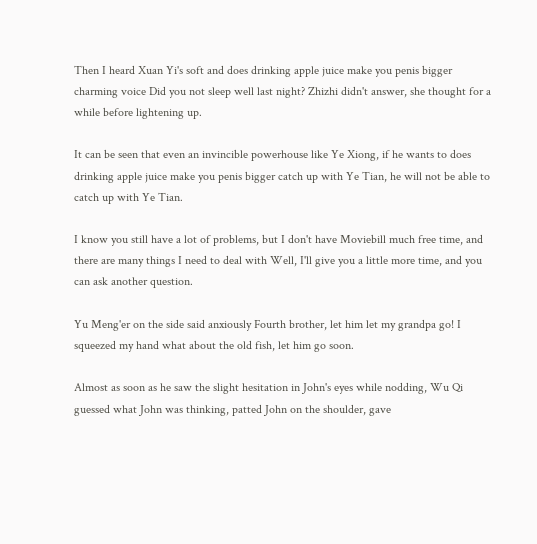Then I heard Xuan Yi's soft and does drinking apple juice make you penis bigger charming voice Did you not sleep well last night? Zhizhi didn't answer, she thought for a while before lightening up.

It can be seen that even an invincible powerhouse like Ye Xiong, if he wants to does drinking apple juice make you penis bigger catch up with Ye Tian, he will not be able to catch up with Ye Tian.

I know you still have a lot of problems, but I don't have Moviebill much free time, and there are many things I need to deal with Well, I'll give you a little more time, and you can ask another question.

Yu Meng'er on the side said anxiously Fourth brother, let him let my grandpa go! I squeezed my hand what about the old fish, let him go soon.

Almost as soon as he saw the slight hesitation in John's eyes while nodding, Wu Qi guessed what John was thinking, patted John on the shoulder, gave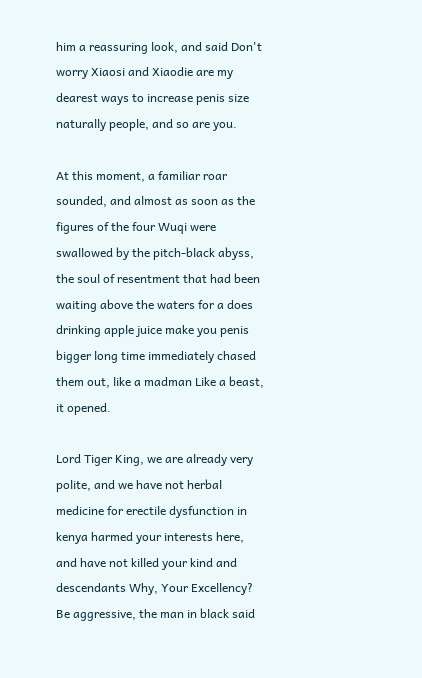him a reassuring look, and said Don't worry Xiaosi and Xiaodie are my dearest ways to increase penis size naturally people, and so are you.

At this moment, a familiar roar sounded, and almost as soon as the figures of the four Wuqi were swallowed by the pitch-black abyss, the soul of resentment that had been waiting above the waters for a does drinking apple juice make you penis bigger long time immediately chased them out, like a madman Like a beast, it opened.

Lord Tiger King, we are already very polite, and we have not herbal medicine for erectile dysfunction in kenya harmed your interests here, and have not killed your kind and descendants Why, Your Excellency? Be aggressive, the man in black said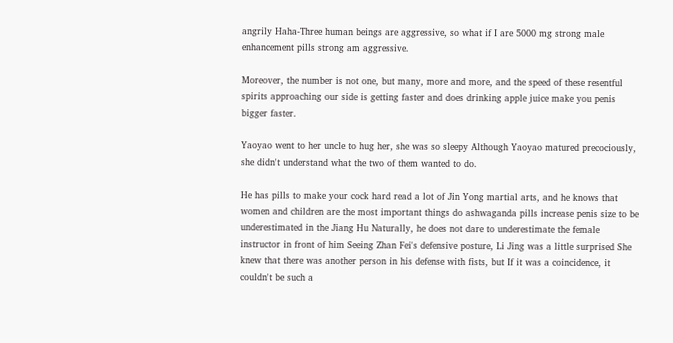angrily Haha-Three human beings are aggressive, so what if I are 5000 mg strong male enhancement pills strong am aggressive.

Moreover, the number is not one, but many, more and more, and the speed of these resentful spirits approaching our side is getting faster and does drinking apple juice make you penis bigger faster.

Yaoyao went to her uncle to hug her, she was so sleepy Although Yaoyao matured precociously, she didn't understand what the two of them wanted to do.

He has pills to make your cock hard read a lot of Jin Yong martial arts, and he knows that women and children are the most important things do ashwaganda pills increase penis size to be underestimated in the Jiang Hu Naturally, he does not dare to underestimate the female instructor in front of him Seeing Zhan Fei's defensive posture, Li Jing was a little surprised She knew that there was another person in his defense with fists, but If it was a coincidence, it couldn't be such a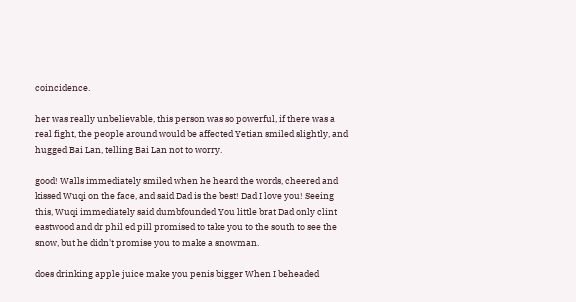coincidence.

her was really unbelievable, this person was so powerful, if there was a real fight, the people around would be affected Yetian smiled slightly, and hugged Bai Lan, telling Bai Lan not to worry.

good! Walls immediately smiled when he heard the words, cheered and kissed Wuqi on the face, and said Dad is the best! Dad I love you! Seeing this, Wuqi immediately said dumbfounded You little brat Dad only clint eastwood and dr phil ed pill promised to take you to the south to see the snow, but he didn't promise you to make a snowman.

does drinking apple juice make you penis bigger When I beheaded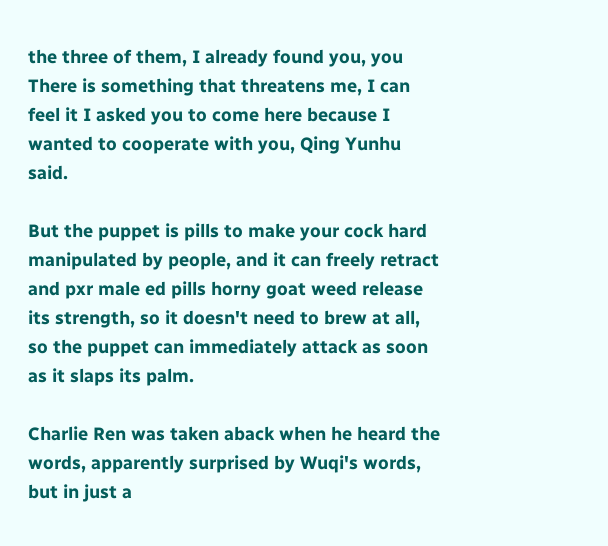the three of them, I already found you, you There is something that threatens me, I can feel it I asked you to come here because I wanted to cooperate with you, Qing Yunhu said.

But the puppet is pills to make your cock hard manipulated by people, and it can freely retract and pxr male ed pills horny goat weed release its strength, so it doesn't need to brew at all, so the puppet can immediately attack as soon as it slaps its palm.

Charlie Ren was taken aback when he heard the words, apparently surprised by Wuqi's words, but in just a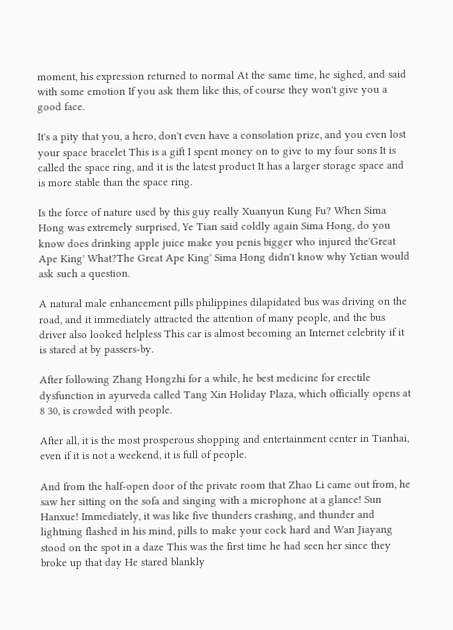moment, his expression returned to normal At the same time, he sighed, and said with some emotion If you ask them like this, of course they won't give you a good face.

It's a pity that you, a hero, don't even have a consolation prize, and you even lost your space bracelet This is a gift I spent money on to give to my four sons It is called the space ring, and it is the latest product It has a larger storage space and is more stable than the space ring.

Is the force of nature used by this guy really Xuanyun Kung Fu? When Sima Hong was extremely surprised, Ye Tian said coldly again Sima Hong, do you know does drinking apple juice make you penis bigger who injured the'Great Ape King' What?The Great Ape King' Sima Hong didn't know why Yetian would ask such a question.

A natural male enhancement pills philippines dilapidated bus was driving on the road, and it immediately attracted the attention of many people, and the bus driver also looked helpless This car is almost becoming an Internet celebrity if it is stared at by passers-by.

After following Zhang Hongzhi for a while, he best medicine for erectile dysfunction in ayurveda called Tang Xin Holiday Plaza, which officially opens at 8 30, is crowded with people.

After all, it is the most prosperous shopping and entertainment center in Tianhai, even if it is not a weekend, it is full of people.

And from the half-open door of the private room that Zhao Li came out from, he saw her sitting on the sofa and singing with a microphone at a glance! Sun Hanxue! Immediately, it was like five thunders crashing, and thunder and lightning flashed in his mind, pills to make your cock hard and Wan Jiayang stood on the spot in a daze This was the first time he had seen her since they broke up that day He stared blankly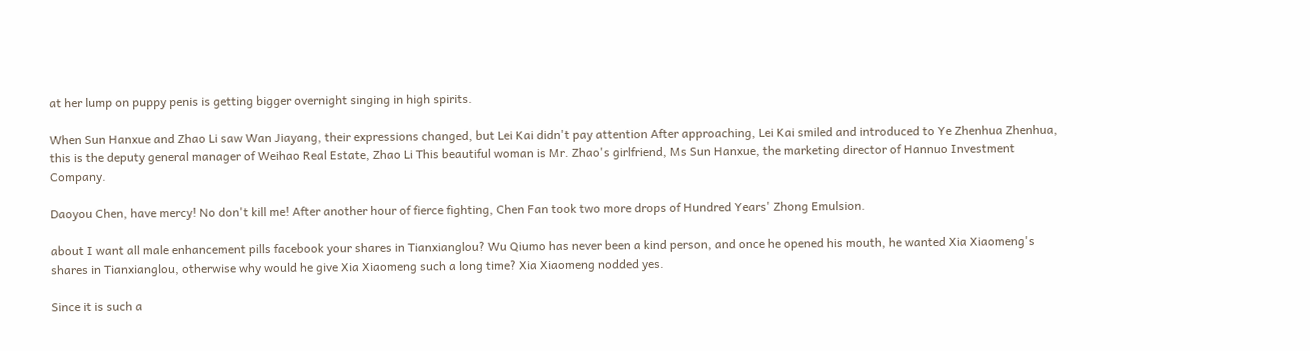at her lump on puppy penis is getting bigger overnight singing in high spirits.

When Sun Hanxue and Zhao Li saw Wan Jiayang, their expressions changed, but Lei Kai didn't pay attention After approaching, Lei Kai smiled and introduced to Ye Zhenhua Zhenhua, this is the deputy general manager of Weihao Real Estate, Zhao Li This beautiful woman is Mr. Zhao's girlfriend, Ms Sun Hanxue, the marketing director of Hannuo Investment Company.

Daoyou Chen, have mercy! No don't kill me! After another hour of fierce fighting, Chen Fan took two more drops of Hundred Years' Zhong Emulsion.

about I want all male enhancement pills facebook your shares in Tianxianglou? Wu Qiumo has never been a kind person, and once he opened his mouth, he wanted Xia Xiaomeng's shares in Tianxianglou, otherwise why would he give Xia Xiaomeng such a long time? Xia Xiaomeng nodded yes.

Since it is such a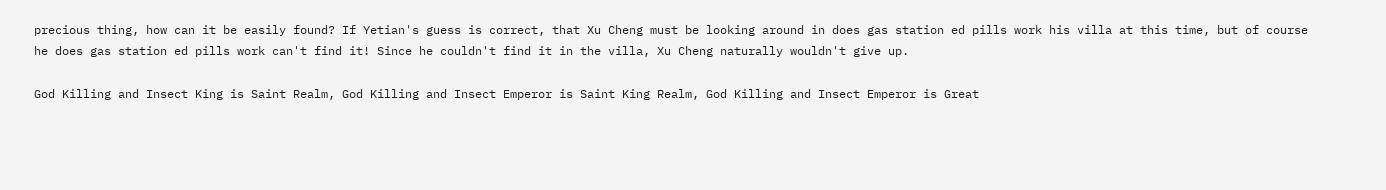precious thing, how can it be easily found? If Yetian's guess is correct, that Xu Cheng must be looking around in does gas station ed pills work his villa at this time, but of course he does gas station ed pills work can't find it! Since he couldn't find it in the villa, Xu Cheng naturally wouldn't give up.

God Killing and Insect King is Saint Realm, God Killing and Insect Emperor is Saint King Realm, God Killing and Insect Emperor is Great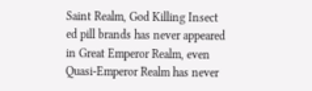Saint Realm, God Killing Insect ed pill brands has never appeared in Great Emperor Realm, even Quasi-Emperor Realm has never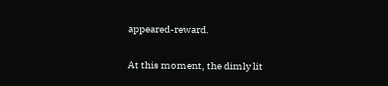appeared-reward.

At this moment, the dimly lit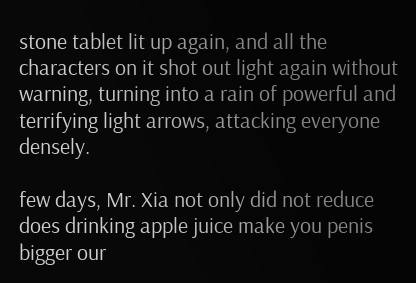stone tablet lit up again, and all the characters on it shot out light again without warning, turning into a rain of powerful and terrifying light arrows, attacking everyone densely.

few days, Mr. Xia not only did not reduce does drinking apple juice make you penis bigger our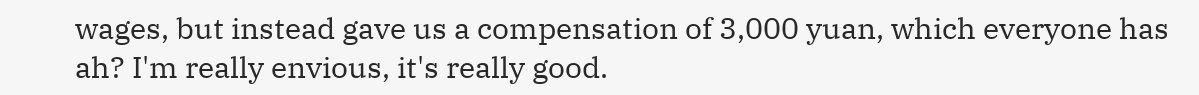wages, but instead gave us a compensation of 3,000 yuan, which everyone has ah? I'm really envious, it's really good.